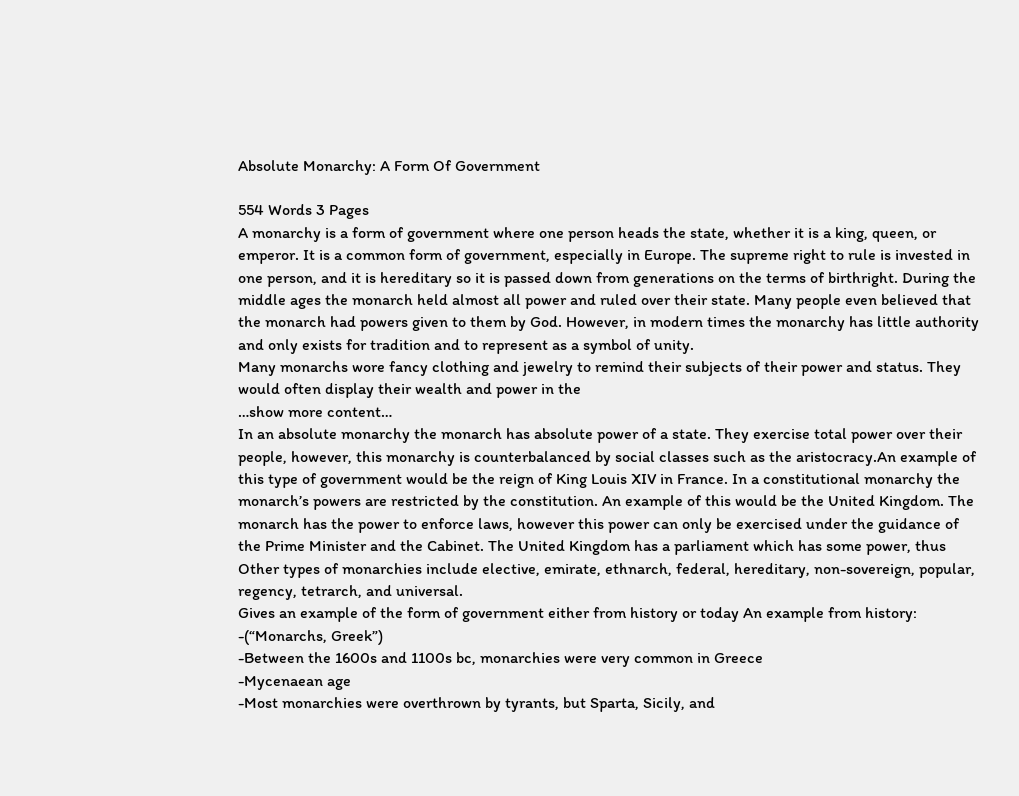Absolute Monarchy: A Form Of Government

554 Words 3 Pages
A monarchy is a form of government where one person heads the state, whether it is a king, queen, or emperor. It is a common form of government, especially in Europe. The supreme right to rule is invested in one person, and it is hereditary so it is passed down from generations on the terms of birthright. During the middle ages the monarch held almost all power and ruled over their state. Many people even believed that the monarch had powers given to them by God. However, in modern times the monarchy has little authority and only exists for tradition and to represent as a symbol of unity.
Many monarchs wore fancy clothing and jewelry to remind their subjects of their power and status. They would often display their wealth and power in the
…show more content…
In an absolute monarchy the monarch has absolute power of a state. They exercise total power over their people, however, this monarchy is counterbalanced by social classes such as the aristocracy.An example of this type of government would be the reign of King Louis XIV in France. In a constitutional monarchy the monarch’s powers are restricted by the constitution. An example of this would be the United Kingdom. The monarch has the power to enforce laws, however this power can only be exercised under the guidance of the Prime Minister and the Cabinet. The United Kingdom has a parliament which has some power, thus
Other types of monarchies include elective, emirate, ethnarch, federal, hereditary, non-sovereign, popular, regency, tetrarch, and universal.
Gives an example of the form of government either from history or today An example from history:
-(“Monarchs, Greek”)
-Between the 1600s and 1100s bc, monarchies were very common in Greece
-Mycenaean age
-Most monarchies were overthrown by tyrants, but Sparta, Sicily, and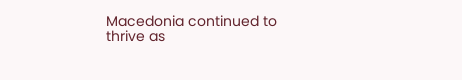Macedonia continued to thrive as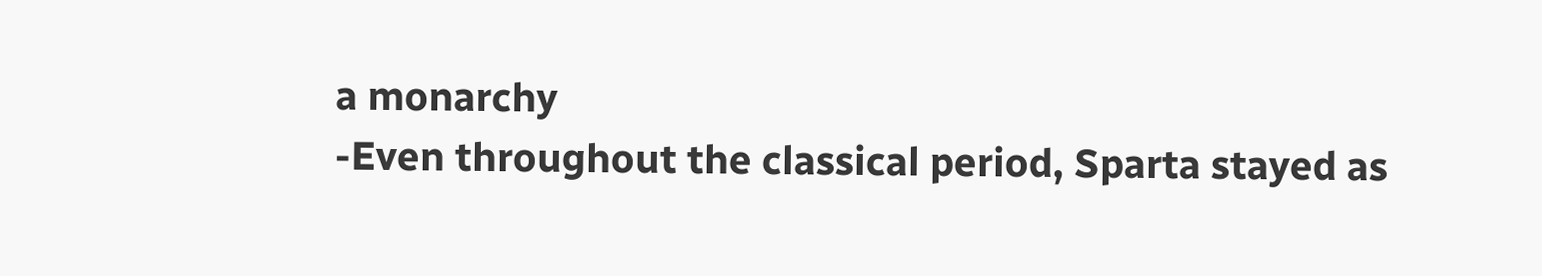a monarchy
-Even throughout the classical period, Sparta stayed as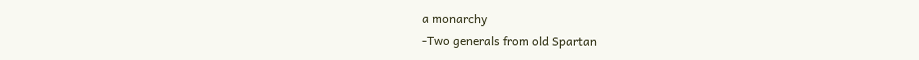a monarchy
-Two generals from old Spartan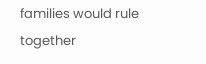families would rule together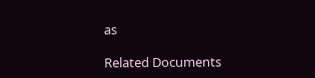as

Related Documents